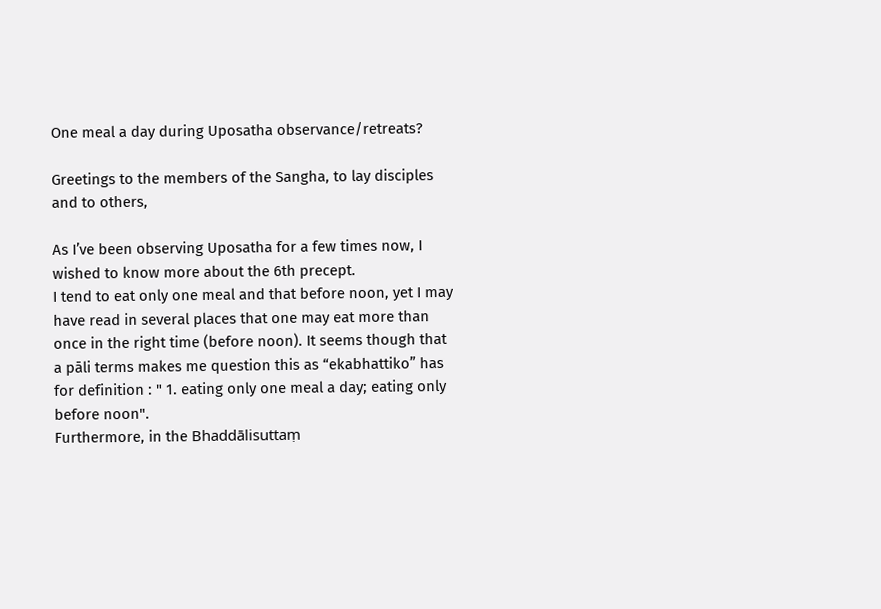One meal a day during Uposatha observance/retreats?

Greetings to the members of the Sangha, to lay disciples and to others,

As I’ve been observing Uposatha for a few times now, I wished to know more about the 6th precept.
I tend to eat only one meal and that before noon, yet I may have read in several places that one may eat more than once in the right time (before noon). It seems though that a pāli terms makes me question this as “ekabhattiko” has for definition : " 1. eating only one meal a day; eating only before noon".
Furthermore, in the Bhaddālisuttaṃ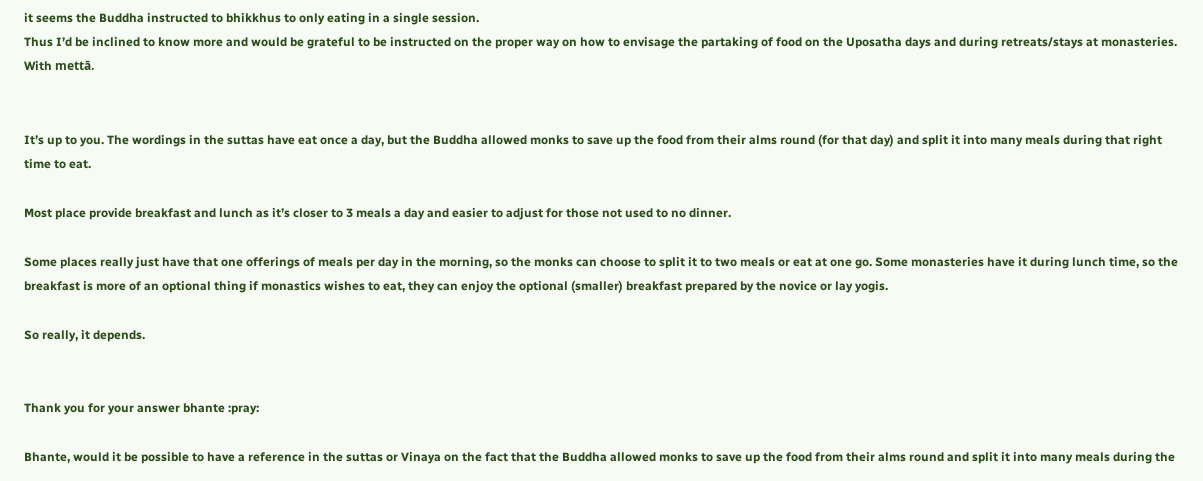it seems the Buddha instructed to bhikkhus to only eating in a single session.
Thus I’d be inclined to know more and would be grateful to be instructed on the proper way on how to envisage the partaking of food on the Uposatha days and during retreats/stays at monasteries.
With mettā.


It’s up to you. The wordings in the suttas have eat once a day, but the Buddha allowed monks to save up the food from their alms round (for that day) and split it into many meals during that right time to eat.

Most place provide breakfast and lunch as it’s closer to 3 meals a day and easier to adjust for those not used to no dinner.

Some places really just have that one offerings of meals per day in the morning, so the monks can choose to split it to two meals or eat at one go. Some monasteries have it during lunch time, so the breakfast is more of an optional thing if monastics wishes to eat, they can enjoy the optional (smaller) breakfast prepared by the novice or lay yogis.

So really, it depends.


Thank you for your answer bhante :pray:

Bhante, would it be possible to have a reference in the suttas or Vinaya on the fact that the Buddha allowed monks to save up the food from their alms round and split it into many meals during the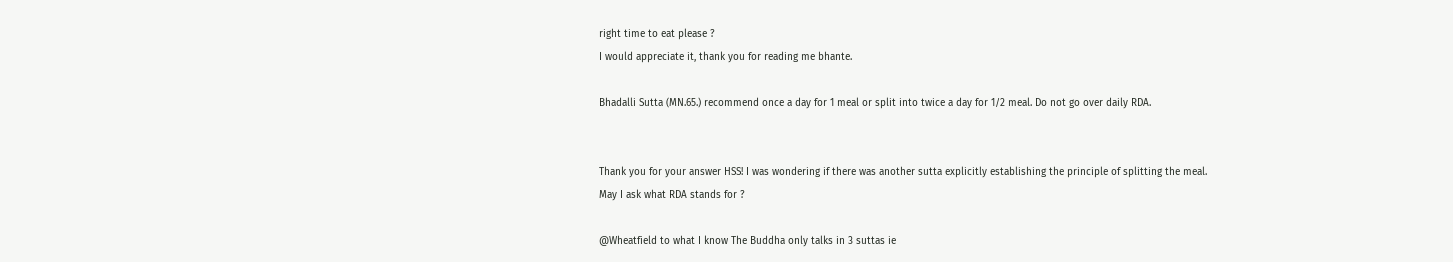right time to eat please ?
I would appreciate it, thank you for reading me bhante.

Bhadalli Sutta (MN.65.) recommend once a day for 1 meal or split into twice a day for 1/2 meal. Do not go over daily RDA.


Thank you for your answer HSS! I was wondering if there was another sutta explicitly establishing the principle of splitting the meal.
May I ask what RDA stands for ?

@Wheatfield to what I know The Buddha only talks in 3 suttas ie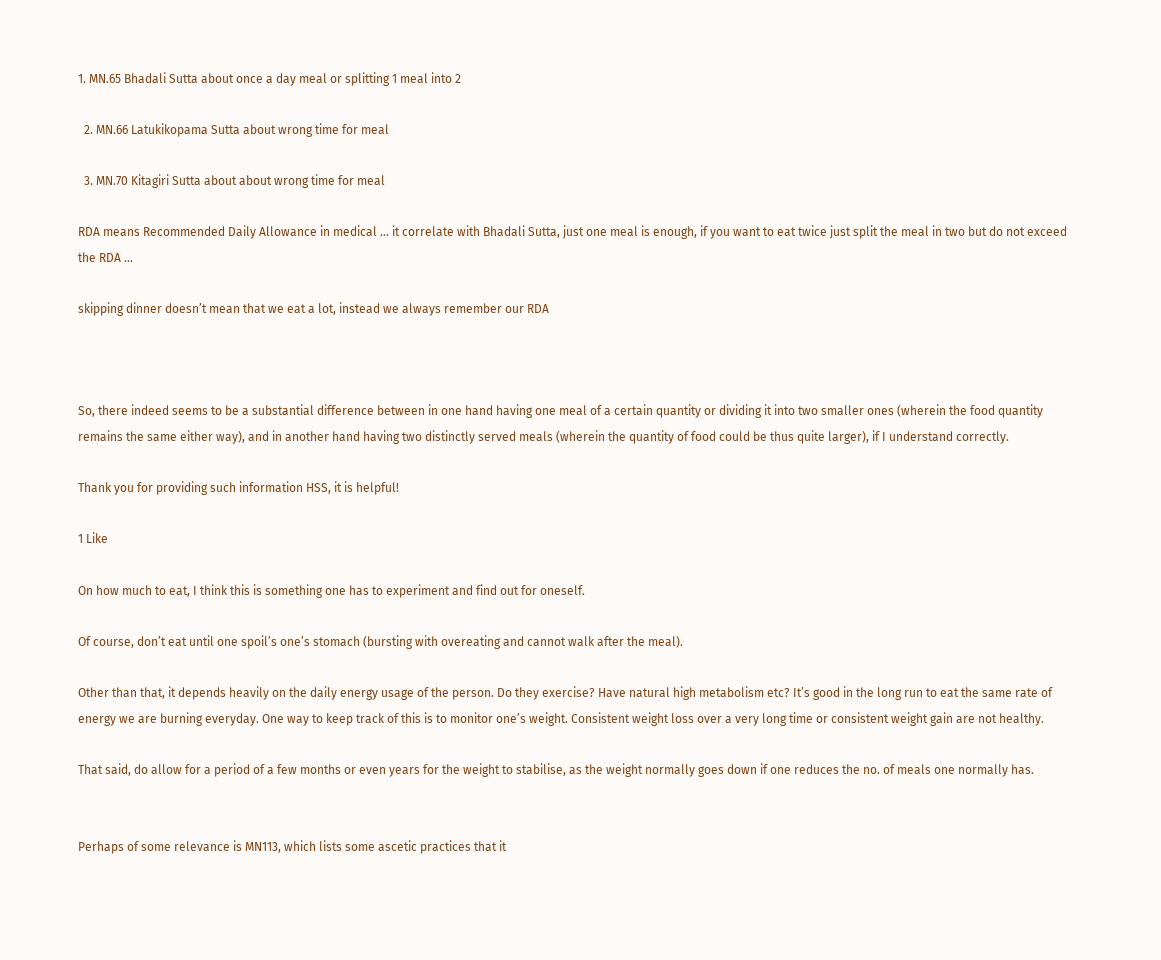1. MN.65 Bhadali Sutta about once a day meal or splitting 1 meal into 2

  2. MN.66 Latukikopama Sutta about wrong time for meal

  3. MN.70 Kitagiri Sutta about about wrong time for meal

RDA means Recommended Daily Allowance in medical … it correlate with Bhadali Sutta, just one meal is enough, if you want to eat twice just split the meal in two but do not exceed the RDA …

skipping dinner doesn’t mean that we eat a lot, instead we always remember our RDA



So, there indeed seems to be a substantial difference between in one hand having one meal of a certain quantity or dividing it into two smaller ones (wherein the food quantity remains the same either way), and in another hand having two distinctly served meals (wherein the quantity of food could be thus quite larger), if I understand correctly.

Thank you for providing such information HSS, it is helpful!

1 Like

On how much to eat, I think this is something one has to experiment and find out for oneself.

Of course, don’t eat until one spoil’s one’s stomach (bursting with overeating and cannot walk after the meal).

Other than that, it depends heavily on the daily energy usage of the person. Do they exercise? Have natural high metabolism etc? It’s good in the long run to eat the same rate of energy we are burning everyday. One way to keep track of this is to monitor one’s weight. Consistent weight loss over a very long time or consistent weight gain are not healthy.

That said, do allow for a period of a few months or even years for the weight to stabilise, as the weight normally goes down if one reduces the no. of meals one normally has.


Perhaps of some relevance is MN113, which lists some ascetic practices that it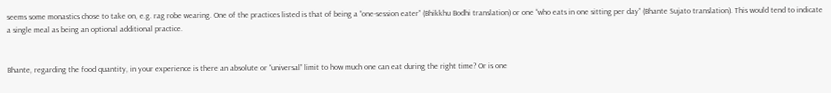seems some monastics chose to take on, e.g. rag robe wearing. One of the practices listed is that of being a “one-session eater” (Bhikkhu Bodhi translation) or one “who eats in one sitting per day” (Bhante Sujato translation). This would tend to indicate a single meal as being an optional additional practice.


Bhante, regarding the food quantity, in your experience is there an absolute or “universal” limit to how much one can eat during the right time? Or is one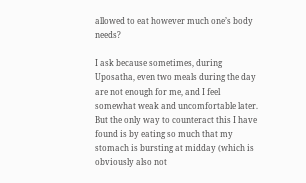allowed to eat however much one’s body needs?

I ask because sometimes, during Uposatha, even two meals during the day are not enough for me, and I feel somewhat weak and uncomfortable later. But the only way to counteract this I have found is by eating so much that my stomach is bursting at midday (which is obviously also not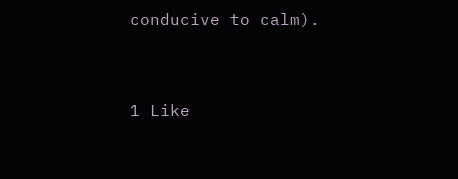conducive to calm).


1 Like